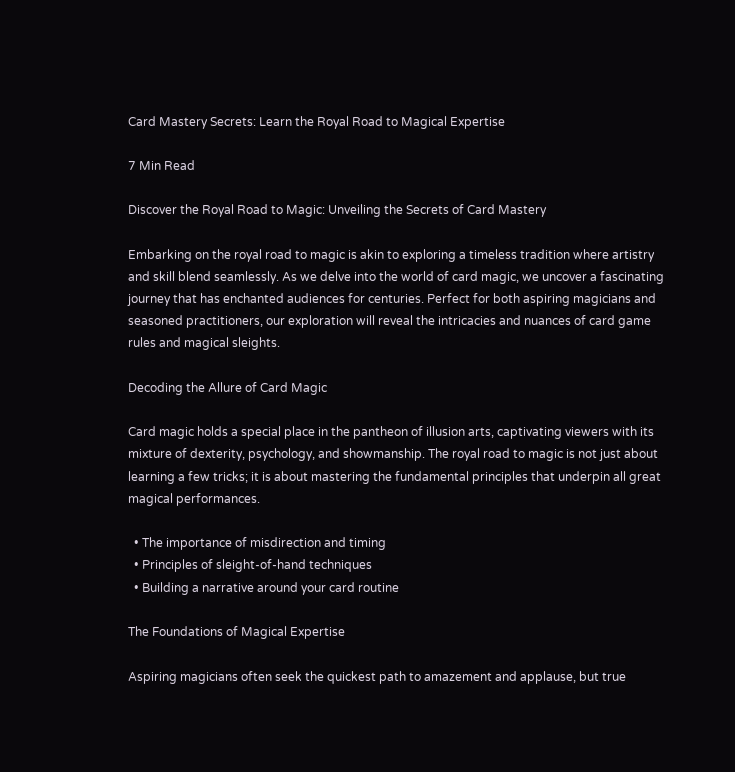Card Mastery Secrets: Learn the Royal Road to Magical Expertise

7 Min Read

Discover the Royal Road to Magic: Unveiling the Secrets of Card Mastery

Embarking on the royal road to magic is akin to exploring a timeless tradition where artistry and skill blend seamlessly. As we delve into the world of card magic, we uncover a fascinating journey that has enchanted audiences for centuries. Perfect for both aspiring magicians and seasoned practitioners, our exploration will reveal the intricacies and nuances of card game rules and magical sleights.

Decoding the Allure of Card Magic

Card magic holds a special place in the pantheon of illusion arts, captivating viewers with its mixture of dexterity, psychology, and showmanship. The royal road to magic is not just about learning a few tricks; it is about mastering the fundamental principles that underpin all great magical performances.

  • The importance of misdirection and timing
  • Principles of sleight-of-hand techniques
  • Building a narrative around your card routine

The Foundations of Magical Expertise

Aspiring magicians often seek the quickest path to amazement and applause, but true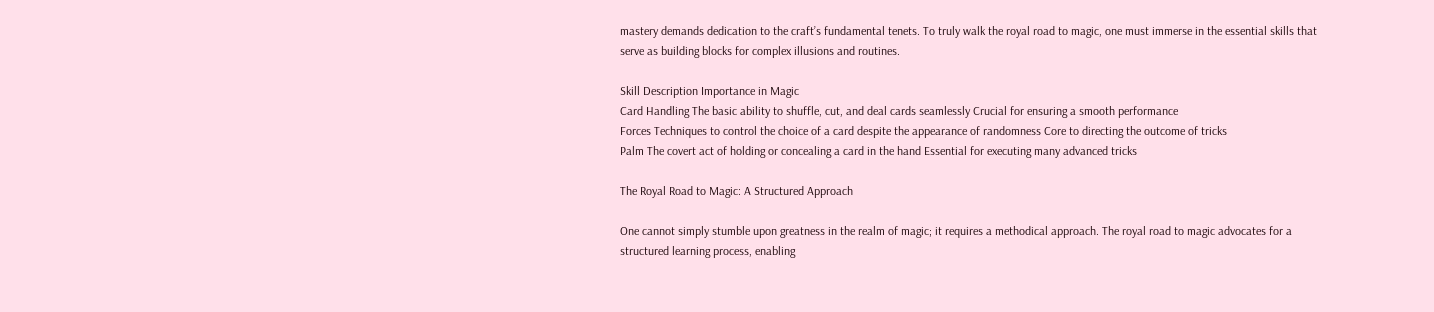mastery demands dedication to the craft’s fundamental tenets. To truly walk the royal road to magic, one must immerse in the essential skills that serve as building blocks for complex illusions and routines.

Skill Description Importance in Magic
Card Handling The basic ability to shuffle, cut, and deal cards seamlessly Crucial for ensuring a smooth performance
Forces Techniques to control the choice of a card despite the appearance of randomness Core to directing the outcome of tricks
Palm The covert act of holding or concealing a card in the hand Essential for executing many advanced tricks

The Royal Road to Magic: A Structured Approach

One cannot simply stumble upon greatness in the realm of magic; it requires a methodical approach. The royal road to magic advocates for a structured learning process, enabling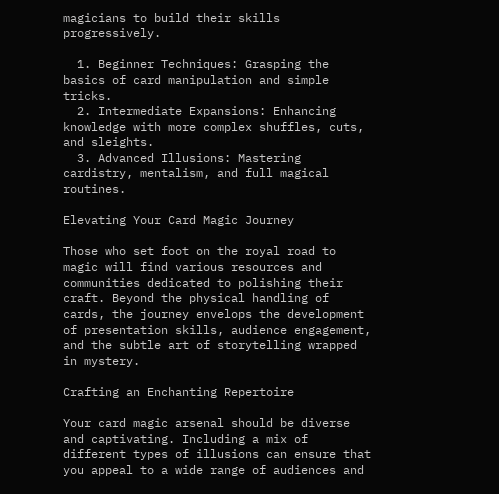magicians to build their skills progressively.

  1. Beginner Techniques: Grasping the basics of card manipulation and simple tricks.
  2. Intermediate Expansions: Enhancing knowledge with more complex shuffles, cuts, and sleights.
  3. Advanced Illusions: Mastering cardistry, mentalism, and full magical routines.

Elevating Your Card Magic Journey

Those who set foot on the royal road to magic will find various resources and communities dedicated to polishing their craft. Beyond the physical handling of cards, the journey envelops the development of presentation skills, audience engagement, and the subtle art of storytelling wrapped in mystery.

Crafting an Enchanting Repertoire

Your card magic arsenal should be diverse and captivating. Including a mix of different types of illusions can ensure that you appeal to a wide range of audiences and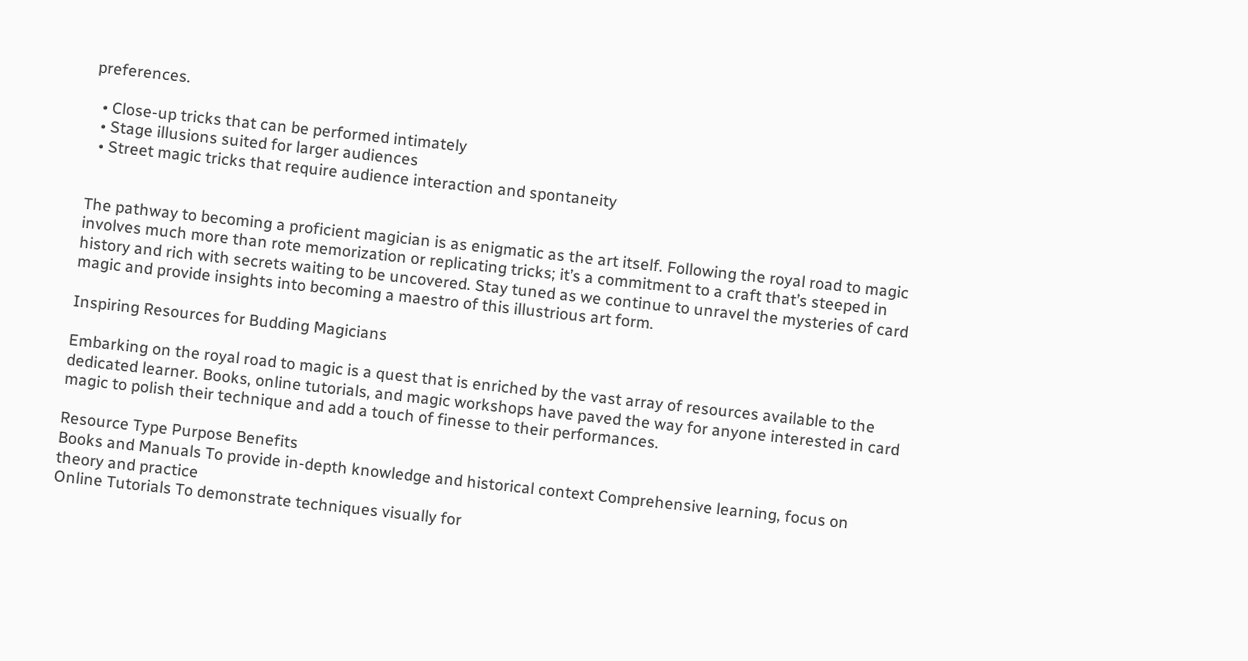preferences.

  • Close-up tricks that can be performed intimately
  • Stage illusions suited for larger audiences
  • Street magic tricks that require audience interaction and spontaneity


The pathway to becoming a proficient magician is as enigmatic as the art itself. Following the royal road to magic involves much more than rote memorization or replicating tricks; it’s a commitment to a craft that’s steeped in history and rich with secrets waiting to be uncovered. Stay tuned as we continue to unravel the mysteries of card magic and provide insights into becoming a maestro of this illustrious art form.

Inspiring Resources for Budding Magicians

Embarking on the royal road to magic is a quest that is enriched by the vast array of resources available to the dedicated learner. Books, online tutorials, and magic workshops have paved the way for anyone interested in card magic to polish their technique and add a touch of finesse to their performances.

Resource Type Purpose Benefits
Books and Manuals To provide in-depth knowledge and historical context Comprehensive learning, focus on theory and practice
Online Tutorials To demonstrate techniques visually for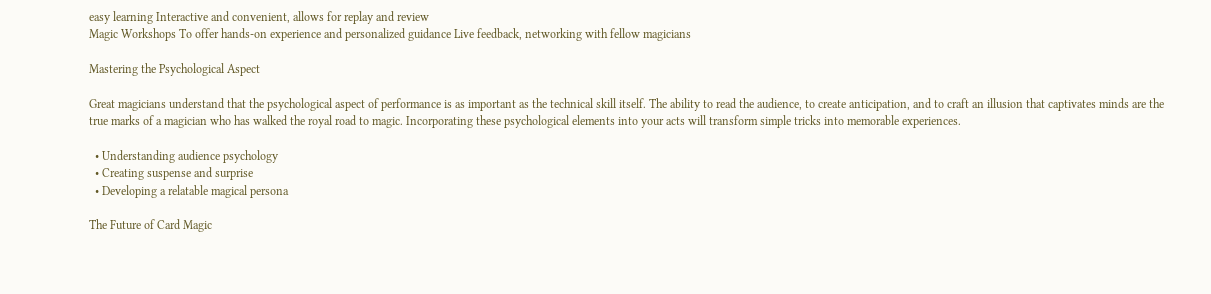easy learning Interactive and convenient, allows for replay and review
Magic Workshops To offer hands-on experience and personalized guidance Live feedback, networking with fellow magicians

Mastering the Psychological Aspect

Great magicians understand that the psychological aspect of performance is as important as the technical skill itself. The ability to read the audience, to create anticipation, and to craft an illusion that captivates minds are the true marks of a magician who has walked the royal road to magic. Incorporating these psychological elements into your acts will transform simple tricks into memorable experiences.

  • Understanding audience psychology
  • Creating suspense and surprise
  • Developing a relatable magical persona

The Future of Card Magic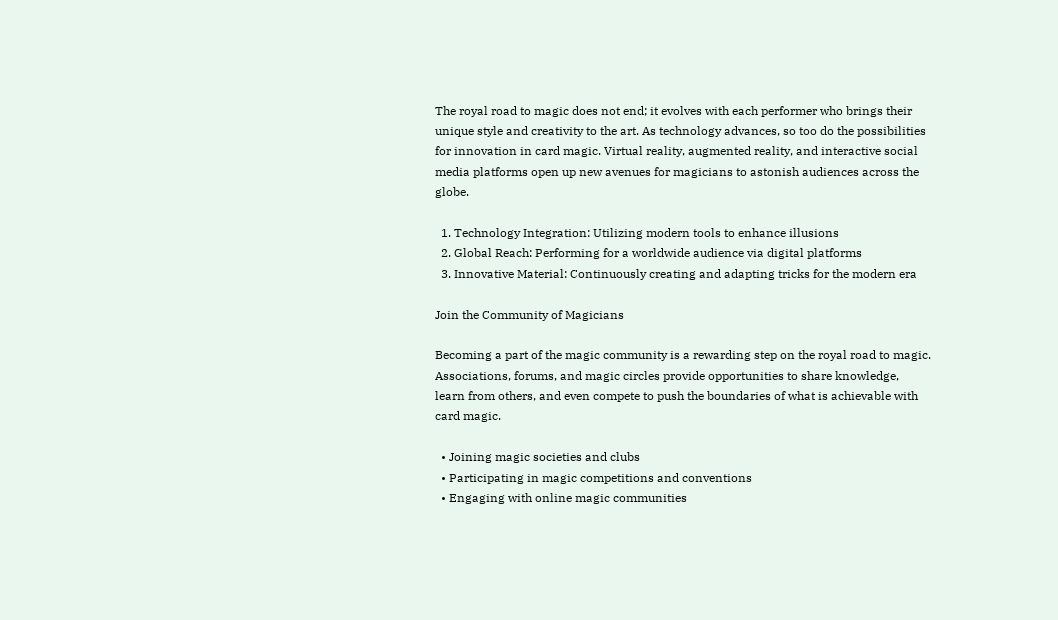The royal road to magic does not end; it evolves with each performer who brings their unique style and creativity to the art. As technology advances, so too do the possibilities for innovation in card magic. Virtual reality, augmented reality, and interactive social media platforms open up new avenues for magicians to astonish audiences across the globe.

  1. Technology Integration: Utilizing modern tools to enhance illusions
  2. Global Reach: Performing for a worldwide audience via digital platforms
  3. Innovative Material: Continuously creating and adapting tricks for the modern era

Join the Community of Magicians

Becoming a part of the magic community is a rewarding step on the royal road to magic. Associations, forums, and magic circles provide opportunities to share knowledge, learn from others, and even compete to push the boundaries of what is achievable with card magic.

  • Joining magic societies and clubs
  • Participating in magic competitions and conventions
  • Engaging with online magic communities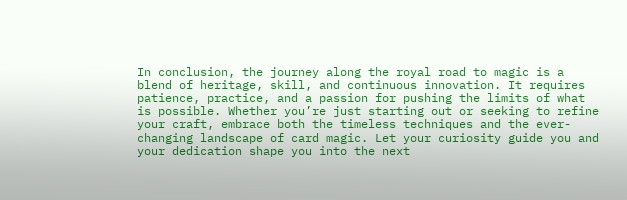In conclusion, the journey along the royal road to magic is a blend of heritage, skill, and continuous innovation. It requires patience, practice, and a passion for pushing the limits of what is possible. Whether you’re just starting out or seeking to refine your craft, embrace both the timeless techniques and the ever-changing landscape of card magic. Let your curiosity guide you and your dedication shape you into the next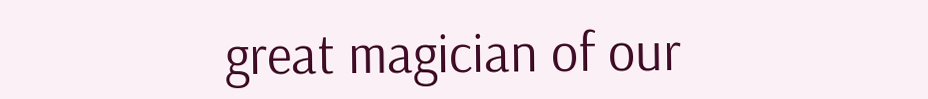great magician of our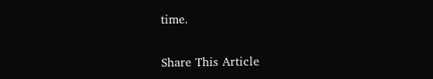time.

Share This Article